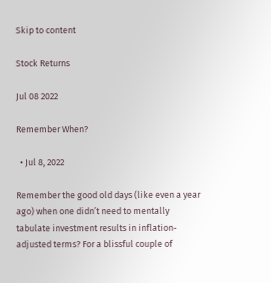Skip to content

Stock Returns

Jul 08 2022

Remember When?

  • Jul 8, 2022

Remember the good old days (like even a year ago) when one didn’t need to mentally tabulate investment results in inflation-adjusted terms? For a blissful couple of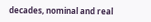decades, nominal and real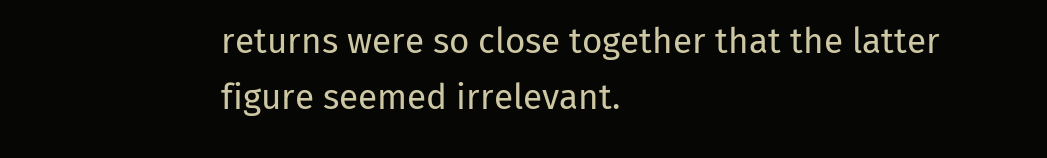returns were so close together that the latter figure seemed irrelevant.